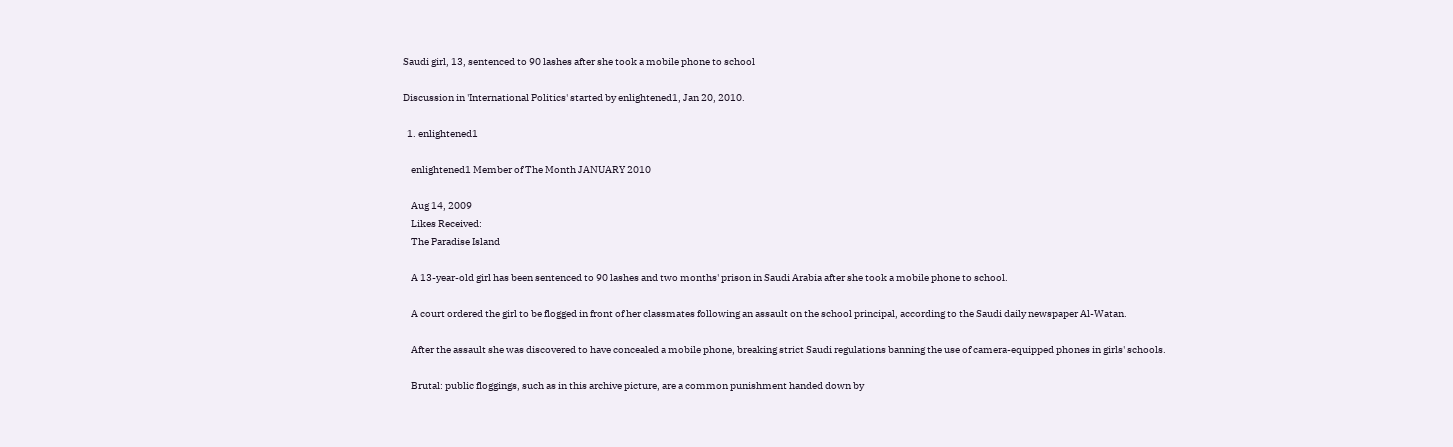Saudi girl, 13, sentenced to 90 lashes after she took a mobile phone to school

Discussion in 'International Politics' started by enlightened1, Jan 20, 2010.

  1. enlightened1

    enlightened1 Member of The Month JANUARY 2010

    Aug 14, 2009
    Likes Received:
    The Paradise Island

    A 13-year-old girl has been sentenced to 90 lashes and two months' prison in Saudi Arabia after she took a mobile phone to school.

    A court ordered the girl to be flogged in front of her classmates following an assault on the school principal, according to the Saudi daily newspaper Al-Watan.

    After the assault she was discovered to have concealed a mobile phone, breaking strict Saudi regulations banning the use of camera-equipped phones in girls' schools.

    Brutal: public floggings, such as in this archive picture, are a common punishment handed down by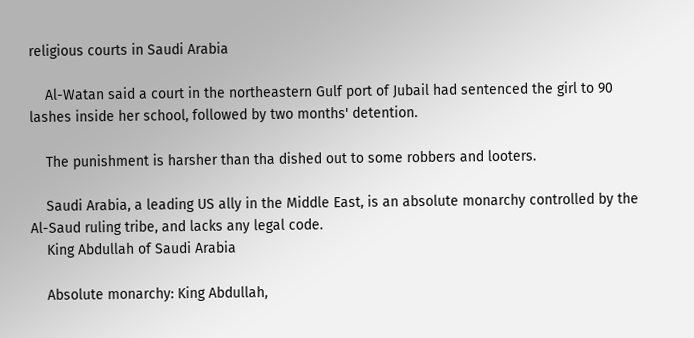religious courts in Saudi Arabia

    Al-Watan said a court in the northeastern Gulf port of Jubail had sentenced the girl to 90 lashes inside her school, followed by two months' detention.

    The punishment is harsher than tha dished out to some robbers and looters.

    Saudi Arabia, a leading US ally in the Middle East, is an absolute monarchy controlled by the Al-Saud ruling tribe, and lacks any legal code.
    King Abdullah of Saudi Arabia

    Absolute monarchy: King Abdullah,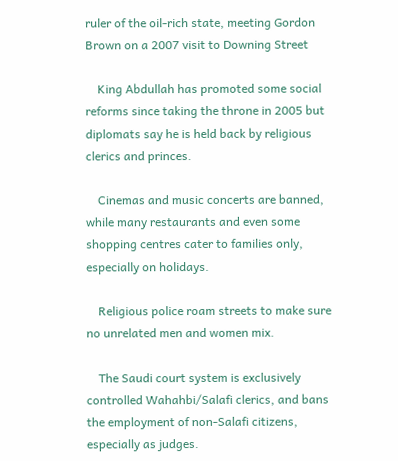ruler of the oil-rich state, meeting Gordon Brown on a 2007 visit to Downing Street

    King Abdullah has promoted some social reforms since taking the throne in 2005 but diplomats say he is held back by religious clerics and princes.

    Cinemas and music concerts are banned, while many restaurants and even some shopping centres cater to families only, especially on holidays.

    Religious police roam streets to make sure no unrelated men and women mix.

    The Saudi court system is exclusively controlled Wahahbi/Salafi clerics, and bans the employment of non-Salafi citizens, especially as judges.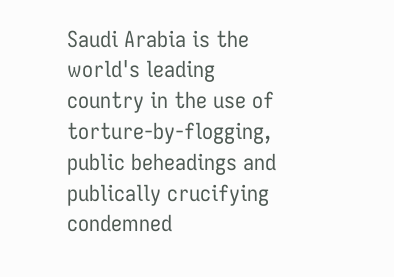Saudi Arabia is the world's leading country in the use of torture-by-flogging, public beheadings and publically crucifying condemned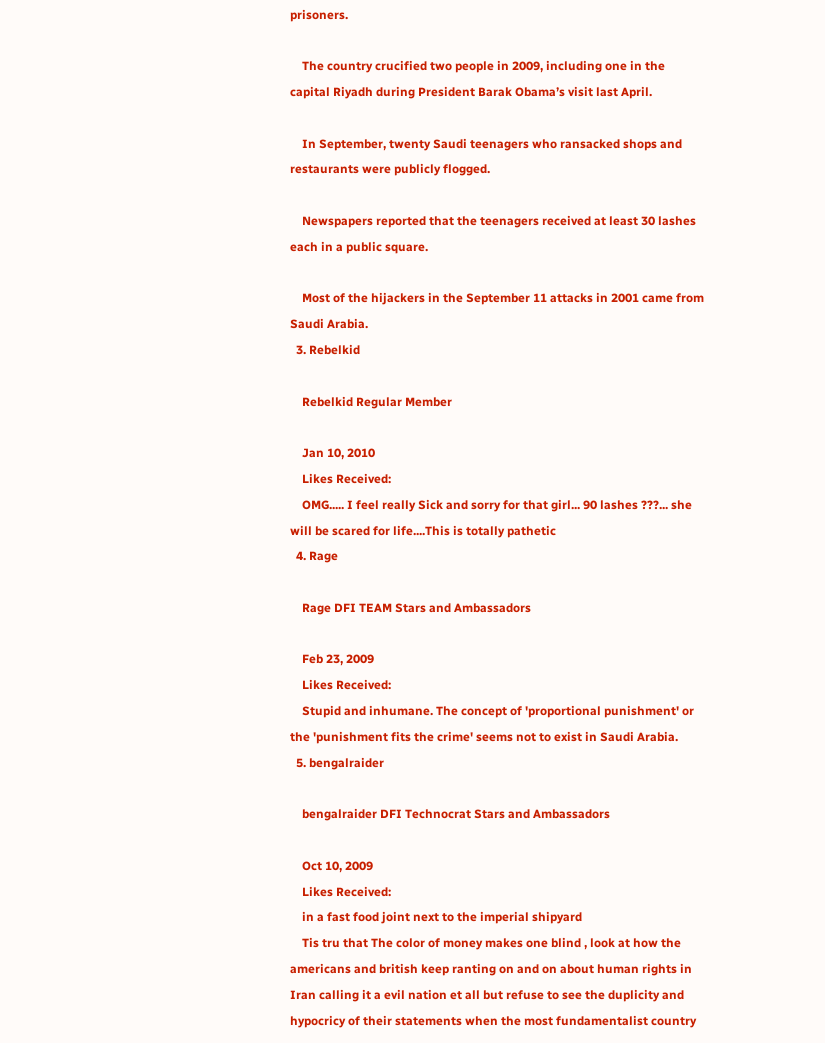prisoners.

    The country crucified two people in 2009, including one in the capital Riyadh during President Barak Obama’s visit last April.

    In September, twenty Saudi teenagers who ransacked shops and restaurants were publicly flogged.

    Newspapers reported that the teenagers received at least 30 lashes each in a public square.

    Most of the hijackers in the September 11 attacks in 2001 came from Saudi Arabia.
  3. Rebelkid

    Rebelkid Regular Member

    Jan 10, 2010
    Likes Received:
    OMG..... I feel really Sick and sorry for that girl... 90 lashes ???... she will be scared for life....This is totally pathetic
  4. Rage

    Rage DFI TEAM Stars and Ambassadors

    Feb 23, 2009
    Likes Received:
    Stupid and inhumane. The concept of 'proportional punishment' or the 'punishment fits the crime' seems not to exist in Saudi Arabia.
  5. bengalraider

    bengalraider DFI Technocrat Stars and Ambassadors

    Oct 10, 2009
    Likes Received:
    in a fast food joint next to the imperial shipyard
    Tis tru that The color of money makes one blind , look at how the americans and british keep ranting on and on about human rights in Iran calling it a evil nation et all but refuse to see the duplicity and hypocricy of their statements when the most fundamentalist country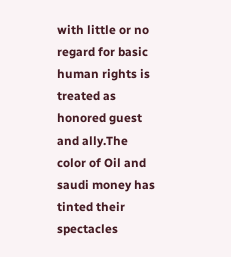with little or no regard for basic human rights is treated as honored guest and ally.The color of Oil and saudi money has tinted their spectacles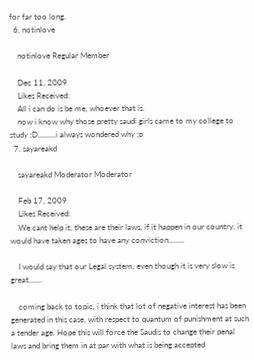for far too long.
  6. notinlove

    notinlove Regular Member

    Dec 11, 2009
    Likes Received:
    All i can do is be me, whoever that is.
    now i know why those pretty saudi girls came to my college to study :D.........i always wondered why :p
  7. sayareakd

    sayareakd Moderator Moderator

    Feb 17, 2009
    Likes Received:
    We cant help it, these are their laws, if it happen in our country, it would have taken ages to have any conviction........

    I would say that our Legal system, even though it is very slow is great.......

    coming back to topic, i think that lot of negative interest has been generated in this case, with respect to quantum of punishment at such a tender age. Hope this will force the Saudis to change their penal laws and bring them in at par with what is being accepted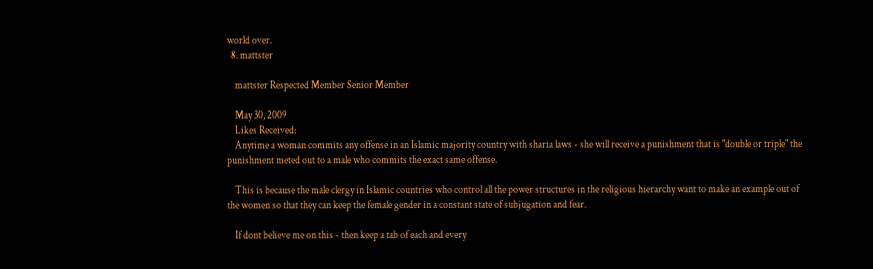world over.
  8. mattster

    mattster Respected Member Senior Member

    May 30, 2009
    Likes Received:
    Anytime a woman commits any offense in an Islamic majority country with sharia laws - she will receive a punishment that is "double or triple" the punishment meted out to a male who commits the exact same offense.

    This is because the male clergy in Islamic countries who control all the power structures in the religious hierarchy want to make an example out of the women so that they can keep the female gender in a constant state of subjugation and fear.

    If dont believe me on this - then keep a tab of each and every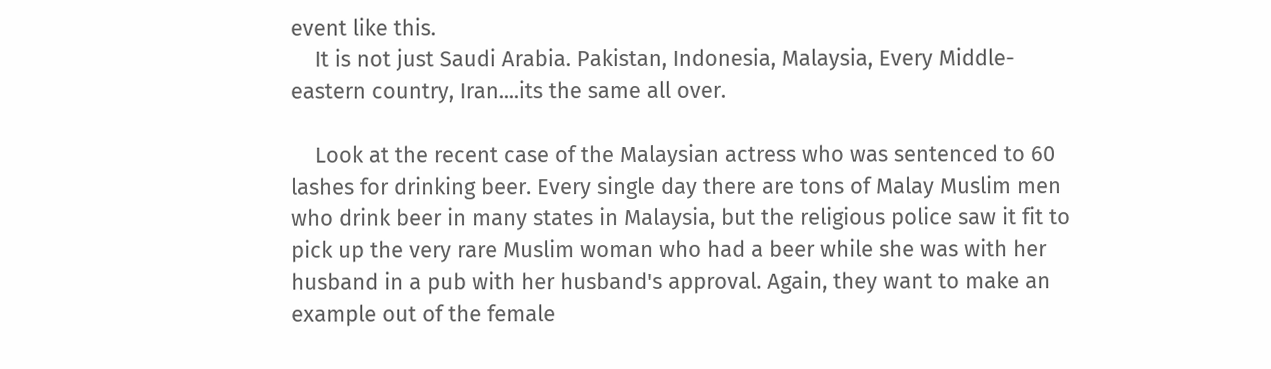event like this.
    It is not just Saudi Arabia. Pakistan, Indonesia, Malaysia, Every Middle-eastern country, Iran....its the same all over.

    Look at the recent case of the Malaysian actress who was sentenced to 60 lashes for drinking beer. Every single day there are tons of Malay Muslim men who drink beer in many states in Malaysia, but the religious police saw it fit to pick up the very rare Muslim woman who had a beer while she was with her husband in a pub with her husband's approval. Again, they want to make an example out of the female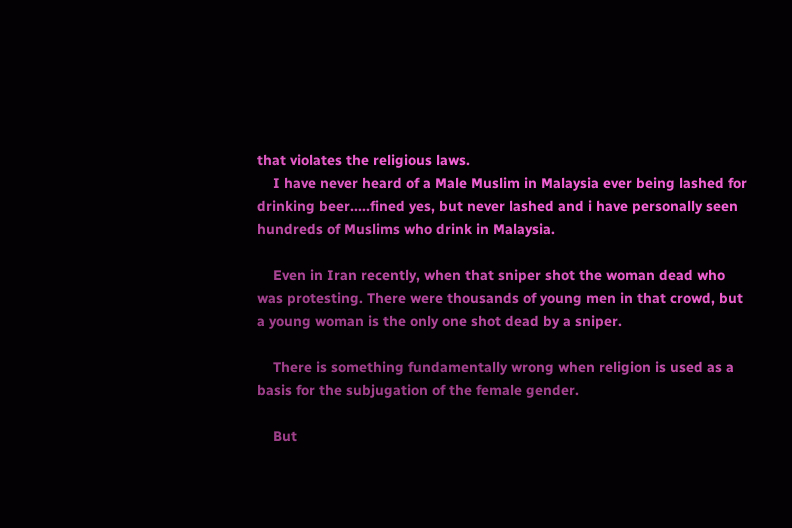that violates the religious laws.
    I have never heard of a Male Muslim in Malaysia ever being lashed for drinking beer.....fined yes, but never lashed and i have personally seen hundreds of Muslims who drink in Malaysia.

    Even in Iran recently, when that sniper shot the woman dead who was protesting. There were thousands of young men in that crowd, but a young woman is the only one shot dead by a sniper.

    There is something fundamentally wrong when religion is used as a basis for the subjugation of the female gender.

    But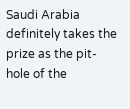Saudi Arabia definitely takes the prize as the pit-hole of the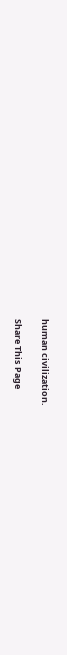human civilization.

Share This Page